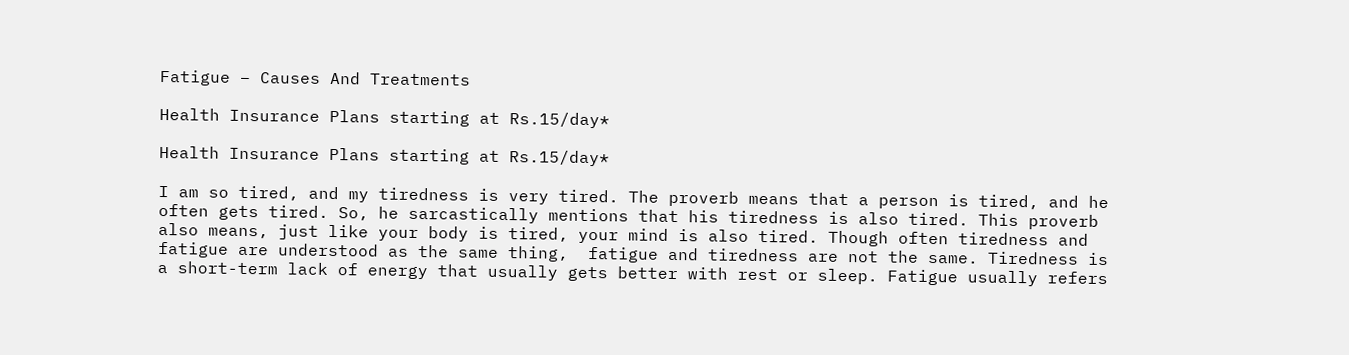Fatigue – Causes And Treatments

Health Insurance Plans starting at Rs.15/day*

Health Insurance Plans starting at Rs.15/day*

I am so tired, and my tiredness is very tired. The proverb means that a person is tired, and he often gets tired. So, he sarcastically mentions that his tiredness is also tired. This proverb also means, just like your body is tired, your mind is also tired. Though often tiredness and fatigue are understood as the same thing,  fatigue and tiredness are not the same. Tiredness is a short-term lack of energy that usually gets better with rest or sleep. Fatigue usually refers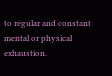to regular and constant mental or physical exhaustion.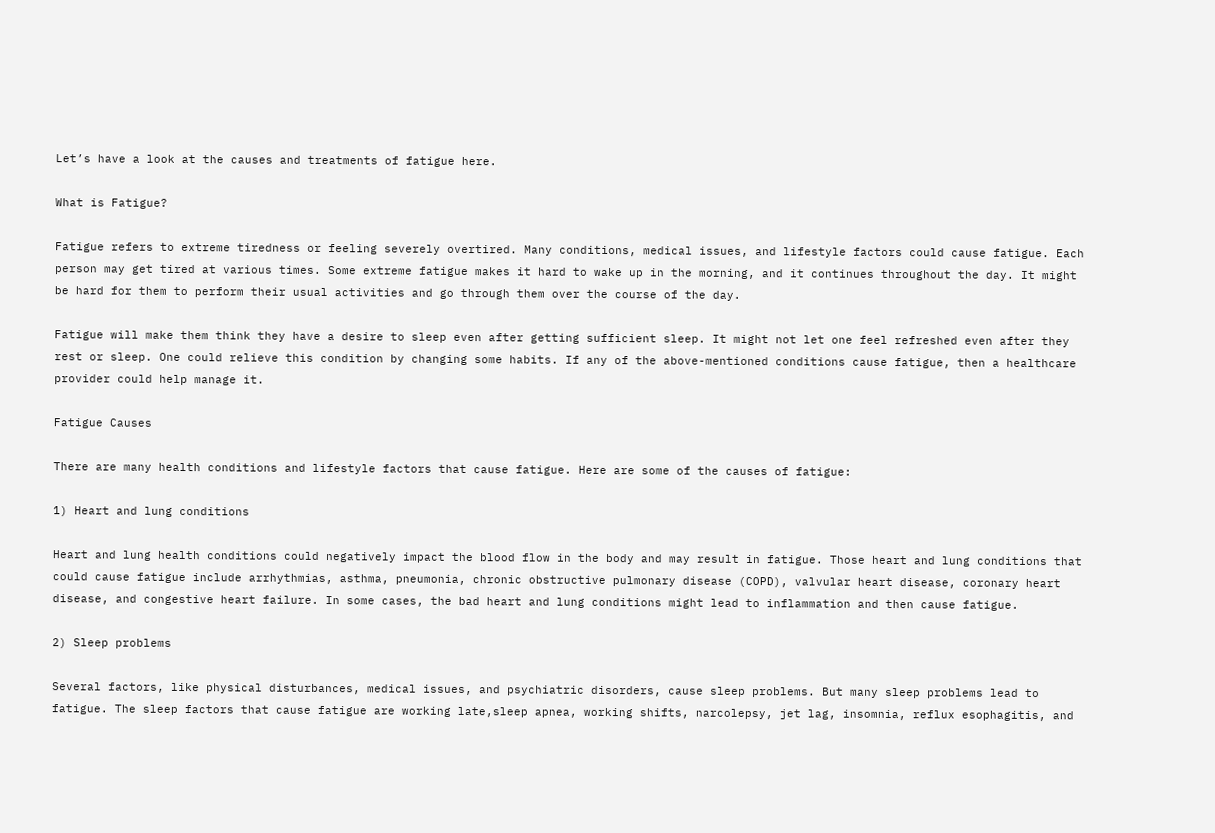Let’s have a look at the causes and treatments of fatigue here.

What is Fatigue?

Fatigue refers to extreme tiredness or feeling severely overtired. Many conditions, medical issues, and lifestyle factors could cause fatigue. Each person may get tired at various times. Some extreme fatigue makes it hard to wake up in the morning, and it continues throughout the day. It might be hard for them to perform their usual activities and go through them over the course of the day.

Fatigue will make them think they have a desire to sleep even after getting sufficient sleep. It might not let one feel refreshed even after they rest or sleep. One could relieve this condition by changing some habits. If any of the above-mentioned conditions cause fatigue, then a healthcare provider could help manage it.

Fatigue Causes

There are many health conditions and lifestyle factors that cause fatigue. Here are some of the causes of fatigue:

1) Heart and lung conditions

Heart and lung health conditions could negatively impact the blood flow in the body and may result in fatigue. Those heart and lung conditions that could cause fatigue include arrhythmias, asthma, pneumonia, chronic obstructive pulmonary disease (COPD), valvular heart disease, coronary heart disease, and congestive heart failure. In some cases, the bad heart and lung conditions might lead to inflammation and then cause fatigue.

2) Sleep problems

Several factors, like physical disturbances, medical issues, and psychiatric disorders, cause sleep problems. But many sleep problems lead to fatigue. The sleep factors that cause fatigue are working late,sleep apnea, working shifts, narcolepsy, jet lag, insomnia, reflux esophagitis, and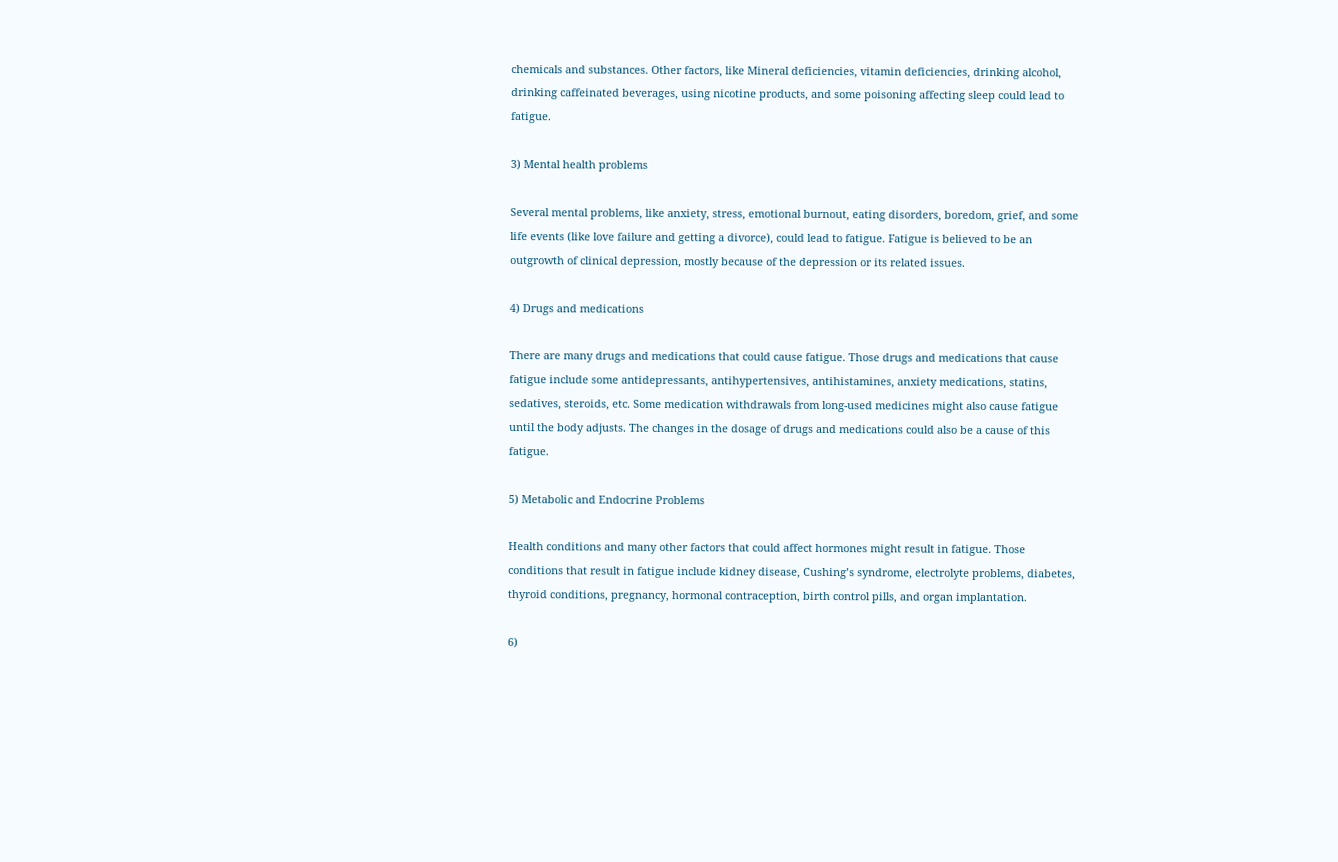chemicals and substances. Other factors, like Mineral deficiencies, vitamin deficiencies, drinking alcohol, drinking caffeinated beverages, using nicotine products, and some poisoning affecting sleep could lead to fatigue.

3) Mental health problems

Several mental problems, like anxiety, stress, emotional burnout, eating disorders, boredom, grief, and some life events (like love failure and getting a divorce), could lead to fatigue. Fatigue is believed to be an outgrowth of clinical depression, mostly because of the depression or its related issues.

4) Drugs and medications

There are many drugs and medications that could cause fatigue. Those drugs and medications that cause fatigue include some antidepressants, antihypertensives, antihistamines, anxiety medications, statins, sedatives, steroids, etc. Some medication withdrawals from long-used medicines might also cause fatigue until the body adjusts. The changes in the dosage of drugs and medications could also be a cause of this fatigue.

5) Metabolic and Endocrine Problems

Health conditions and many other factors that could affect hormones might result in fatigue. Those conditions that result in fatigue include kidney disease, Cushing’s syndrome, electrolyte problems, diabetes, thyroid conditions, pregnancy, hormonal contraception, birth control pills, and organ implantation.

6)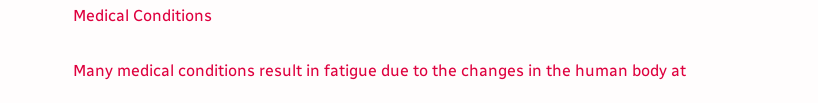Medical Conditions

Many medical conditions result in fatigue due to the changes in the human body at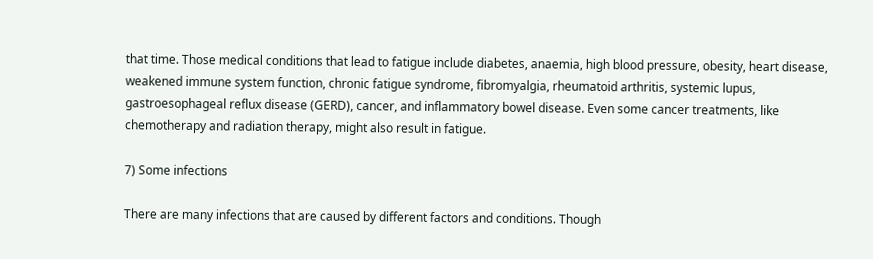that time. Those medical conditions that lead to fatigue include diabetes, anaemia, high blood pressure, obesity, heart disease, weakened immune system function, chronic fatigue syndrome, fibromyalgia, rheumatoid arthritis, systemic lupus, gastroesophageal reflux disease (GERD), cancer, and inflammatory bowel disease. Even some cancer treatments, like chemotherapy and radiation therapy, might also result in fatigue.

7) Some infections

There are many infections that are caused by different factors and conditions. Though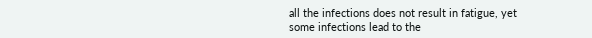all the infections does not result in fatigue, yet some infections lead to the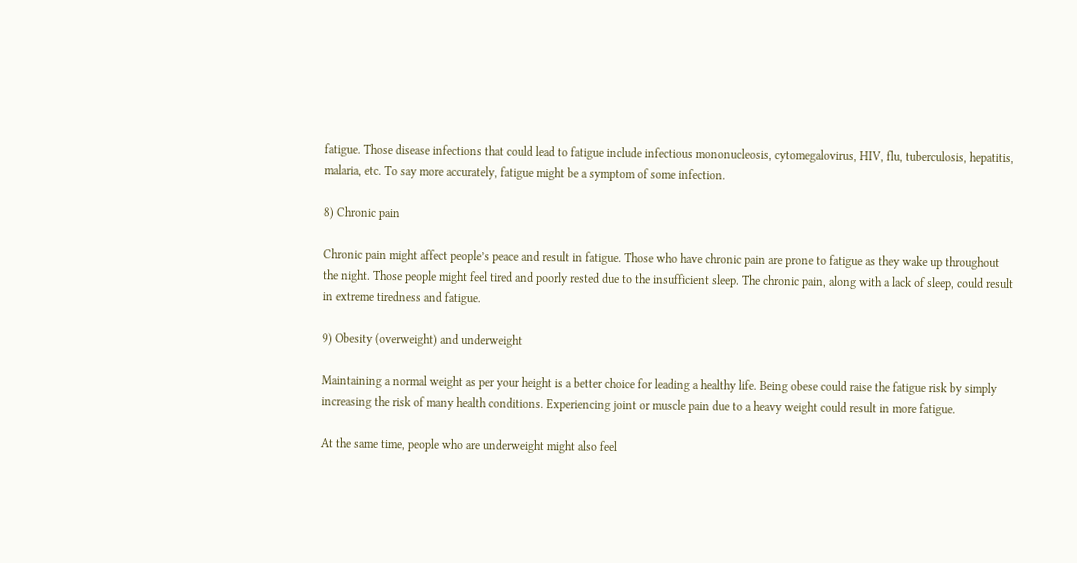fatigue. Those disease infections that could lead to fatigue include infectious mononucleosis, cytomegalovirus, HIV, flu, tuberculosis, hepatitis, malaria, etc. To say more accurately, fatigue might be a symptom of some infection.

8) Chronic pain

Chronic pain might affect people’s peace and result in fatigue. Those who have chronic pain are prone to fatigue as they wake up throughout the night. Those people might feel tired and poorly rested due to the insufficient sleep. The chronic pain, along with a lack of sleep, could result in extreme tiredness and fatigue.

9) Obesity (overweight) and underweight

Maintaining a normal weight as per your height is a better choice for leading a healthy life. Being obese could raise the fatigue risk by simply increasing the risk of many health conditions. Experiencing joint or muscle pain due to a heavy weight could result in more fatigue.

At the same time, people who are underweight might also feel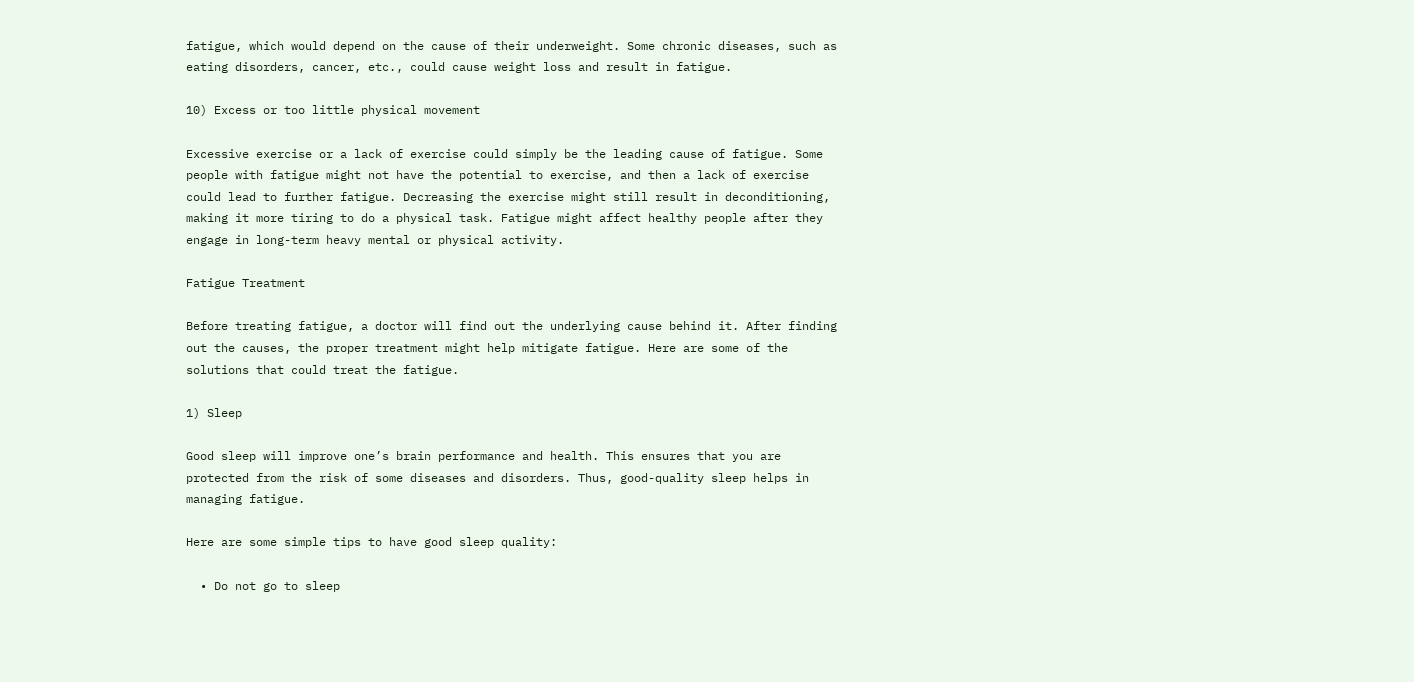fatigue, which would depend on the cause of their underweight. Some chronic diseases, such as eating disorders, cancer, etc., could cause weight loss and result in fatigue.

10) Excess or too little physical movement

Excessive exercise or a lack of exercise could simply be the leading cause of fatigue. Some people with fatigue might not have the potential to exercise, and then a lack of exercise could lead to further fatigue. Decreasing the exercise might still result in deconditioning, making it more tiring to do a physical task. Fatigue might affect healthy people after they engage in long-term heavy mental or physical activity.

Fatigue Treatment

Before treating fatigue, a doctor will find out the underlying cause behind it. After finding out the causes, the proper treatment might help mitigate fatigue. Here are some of the solutions that could treat the fatigue.

1) Sleep

Good sleep will improve one’s brain performance and health. This ensures that you are protected from the risk of some diseases and disorders. Thus, good-quality sleep helps in managing fatigue.

Here are some simple tips to have good sleep quality:

  • Do not go to sleep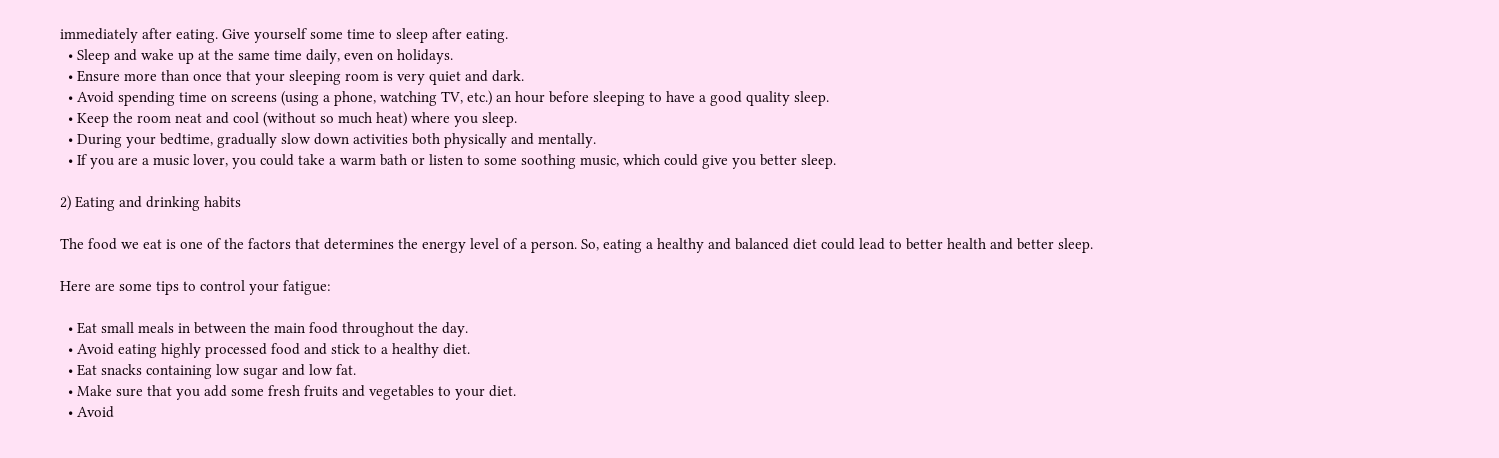immediately after eating. Give yourself some time to sleep after eating.
  • Sleep and wake up at the same time daily, even on holidays.
  • Ensure more than once that your sleeping room is very quiet and dark.
  • Avoid spending time on screens (using a phone, watching TV, etc.) an hour before sleeping to have a good quality sleep.
  • Keep the room neat and cool (without so much heat) where you sleep.
  • During your bedtime, gradually slow down activities both physically and mentally.
  • If you are a music lover, you could take a warm bath or listen to some soothing music, which could give you better sleep.

2) Eating and drinking habits

The food we eat is one of the factors that determines the energy level of a person. So, eating a healthy and balanced diet could lead to better health and better sleep.

Here are some tips to control your fatigue:

  • Eat small meals in between the main food throughout the day.
  • Avoid eating highly processed food and stick to a healthy diet.
  • Eat snacks containing low sugar and low fat.
  • Make sure that you add some fresh fruits and vegetables to your diet.
  • Avoid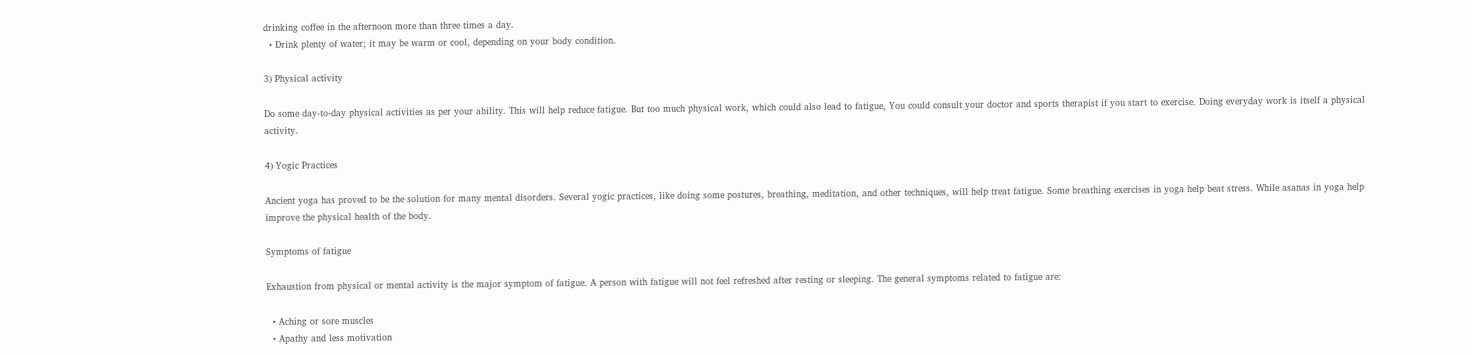drinking coffee in the afternoon more than three times a day.
  • Drink plenty of water; it may be warm or cool, depending on your body condition.

3) Physical activity

Do some day-to-day physical activities as per your ability. This will help reduce fatigue. But too much physical work, which could also lead to fatigue, You could consult your doctor and sports therapist if you start to exercise. Doing everyday work is itself a physical activity.

4) Yogic Practices

Ancient yoga has proved to be the solution for many mental disorders. Several yogic practices, like doing some postures, breathing, meditation, and other techniques, will help treat fatigue. Some breathing exercises in yoga help beat stress. While asanas in yoga help improve the physical health of the body.

Symptoms of fatigue

Exhaustion from physical or mental activity is the major symptom of fatigue. A person with fatigue will not feel refreshed after resting or sleeping. The general symptoms related to fatigue are:

  • Aching or sore muscles
  • Apathy and less motivation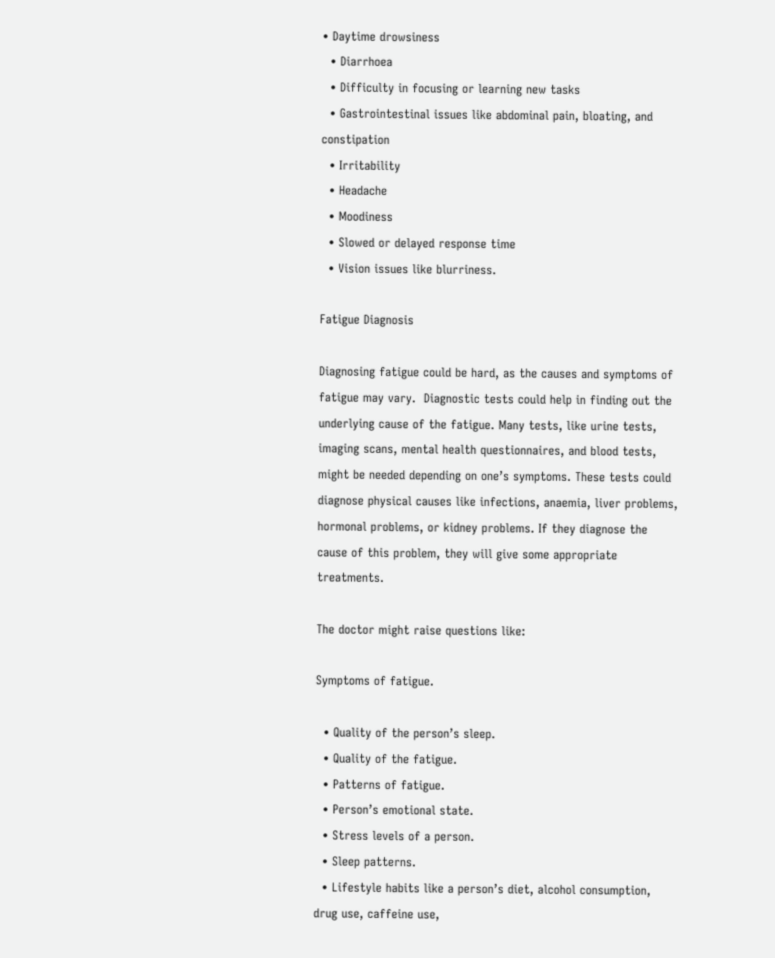• Daytime drowsiness
  • Diarrhoea
  • Difficulty in focusing or learning new tasks
  • Gastrointestinal issues like abdominal pain, bloating, and constipation
  • Irritability
  • Headache
  • Moodiness
  • Slowed or delayed response time
  • Vision issues like blurriness.

Fatigue Diagnosis

Diagnosing fatigue could be hard, as the causes and symptoms of fatigue may vary.  Diagnostic tests could help in finding out the underlying cause of the fatigue. Many tests, like urine tests, imaging scans, mental health questionnaires, and blood tests, might be needed depending on one’s symptoms. These tests could diagnose physical causes like infections, anaemia, liver problems, hormonal problems, or kidney problems. If they diagnose the cause of this problem, they will give some appropriate treatments.

The doctor might raise questions like:

Symptoms of fatigue.

  • Quality of the person’s sleep.
  • Quality of the fatigue.
  • Patterns of fatigue.
  • Person’s emotional state.
  • Stress levels of a person.
  • Sleep patterns.
  • Lifestyle habits like a person’s diet, alcohol consumption, drug use, caffeine use,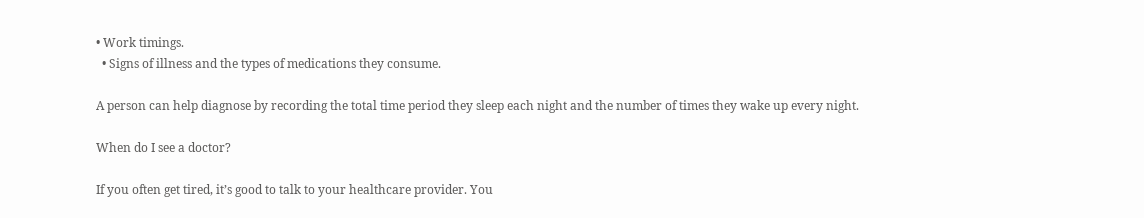• Work timings.
  • Signs of illness and the types of medications they consume.

A person can help diagnose by recording the total time period they sleep each night and the number of times they wake up every night.

When do I see a doctor?

If you often get tired, it’s good to talk to your healthcare provider. You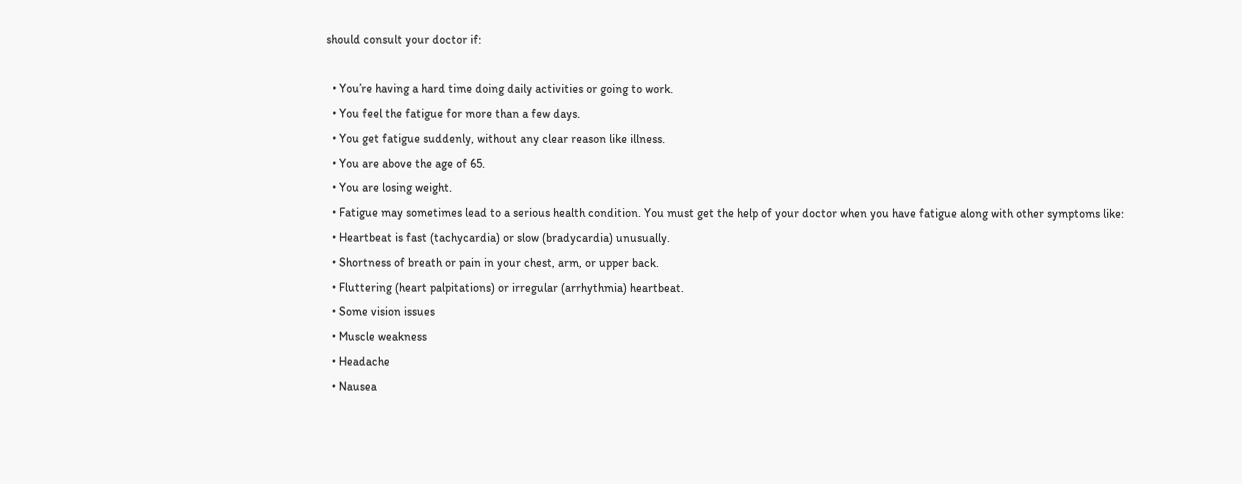should consult your doctor if:

  • You’re having a hard time doing daily activities or going to work.
  • You feel the fatigue for more than a few days.
  • You get fatigue suddenly, without any clear reason like illness.
  • You are above the age of 65.
  • You are losing weight.
  • Fatigue may sometimes lead to a serious health condition. You must get the help of your doctor when you have fatigue along with other symptoms like:
  • Heartbeat is fast (tachycardia) or slow (bradycardia) unusually.
  • Shortness of breath or pain in your chest, arm, or upper back.
  • Fluttering (heart palpitations) or irregular (arrhythmia) heartbeat.
  • Some vision issues
  • Muscle weakness
  • Headache
  • Nausea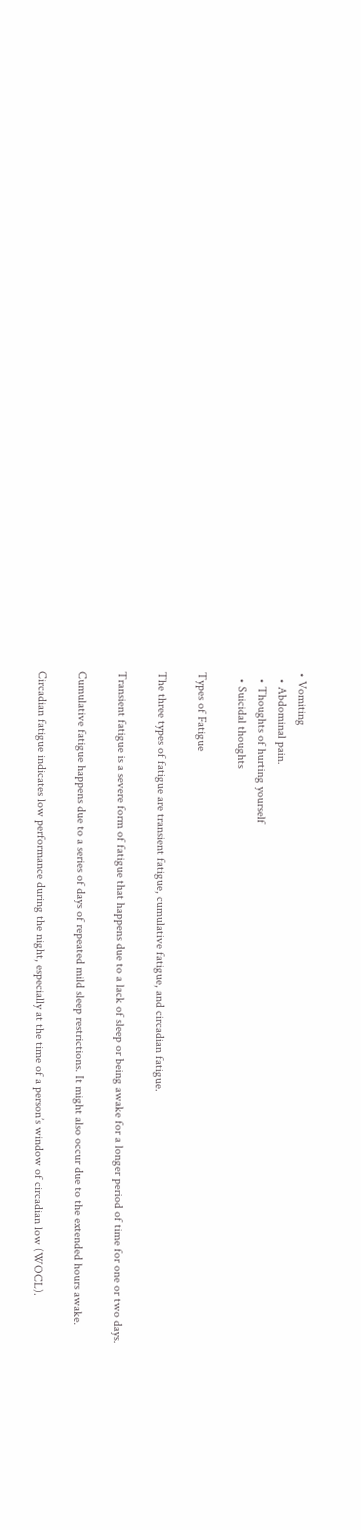• Vomiting
  • Abdominal pain.
  • Thoughts of hurting yourself
  • Suicidal thoughts

Types of Fatigue

The three types of fatigue are transient fatigue, cumulative fatigue, and circadian fatigue.

Transient fatigue is a severe form of fatigue that happens due to a lack of sleep or being awake for a longer period of time for one or two days.

Cumulative fatigue happens due to a series of days of repeated mild sleep restrictions. It might also occur due to the extended hours awake.

Circadian fatigue indicates low performance during the night, especially at the time of a person’s window of circadian low (WOCL).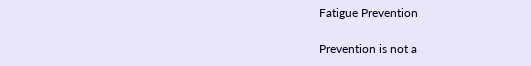Fatigue Prevention

Prevention is not a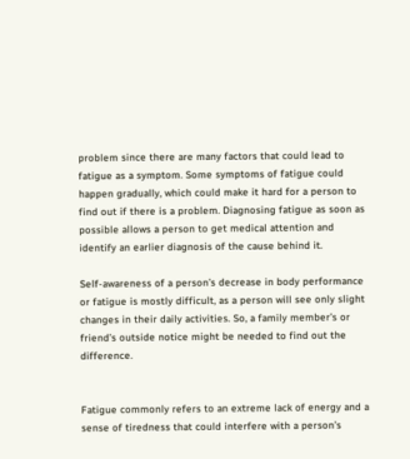problem since there are many factors that could lead to fatigue as a symptom. Some symptoms of fatigue could happen gradually, which could make it hard for a person to find out if there is a problem. Diagnosing fatigue as soon as possible allows a person to get medical attention and identify an earlier diagnosis of the cause behind it.

Self-awareness of a person’s decrease in body performance or fatigue is mostly difficult, as a person will see only slight changes in their daily activities. So, a family member’s or friend’s outside notice might be needed to find out the difference.


Fatigue commonly refers to an extreme lack of energy and a sense of tiredness that could interfere with a person’s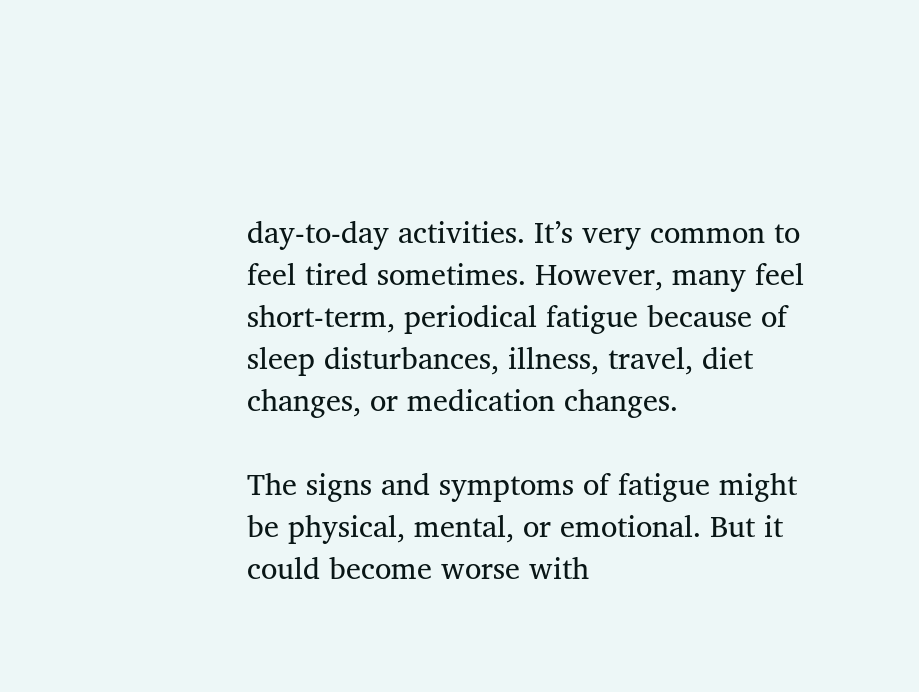day-to-day activities. It’s very common to feel tired sometimes. However, many feel short-term, periodical fatigue because of sleep disturbances, illness, travel, diet changes, or medication changes.

The signs and symptoms of fatigue might be physical, mental, or emotional. But it could become worse with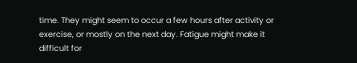time. They might seem to occur a few hours after activity or exercise, or mostly on the next day. Fatigue might make it difficult for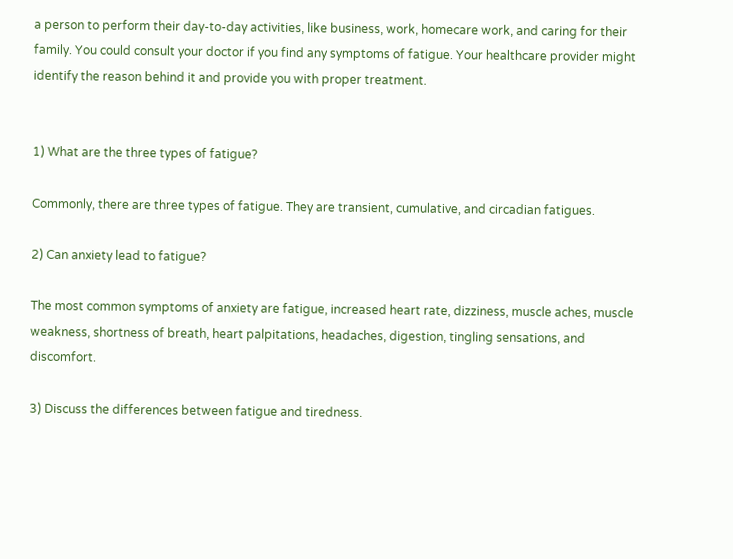a person to perform their day-to-day activities, like business, work, homecare work, and caring for their family. You could consult your doctor if you find any symptoms of fatigue. Your healthcare provider might identify the reason behind it and provide you with proper treatment.


1) What are the three types of fatigue?

Commonly, there are three types of fatigue. They are transient, cumulative, and circadian fatigues.

2) Can anxiety lead to fatigue?

The most common symptoms of anxiety are fatigue, increased heart rate, dizziness, muscle aches, muscle weakness, shortness of breath, heart palpitations, headaches, digestion, tingling sensations, and discomfort.

3) Discuss the differences between fatigue and tiredness.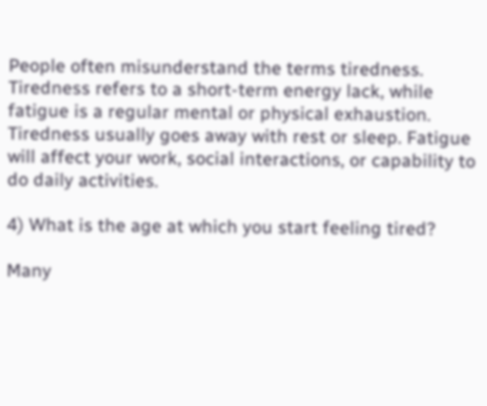People often misunderstand the terms tiredness. Tiredness refers to a short-term energy lack, while fatigue is a regular mental or physical exhaustion. Tiredness usually goes away with rest or sleep. Fatigue will affect your work, social interactions, or capability to do daily activities.

4) What is the age at which you start feeling tired?

Many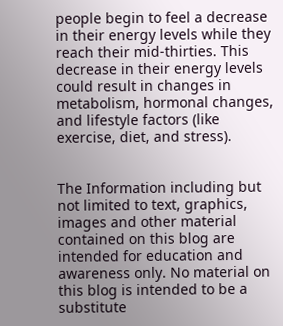people begin to feel a decrease in their energy levels while they reach their mid-thirties. This decrease in their energy levels could result in changes in metabolism, hormonal changes, and lifestyle factors (like exercise, diet, and stress).


The Information including but not limited to text, graphics, images and other material contained on this blog are intended for education and awareness only. No material on this blog is intended to be a substitute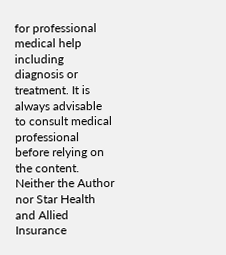for professional medical help including diagnosis or treatment. It is always advisable to consult medical professional before relying on the content. Neither the Author nor Star Health and Allied Insurance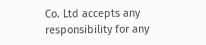Co. Ltd accepts any responsibility for any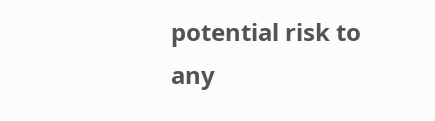potential risk to any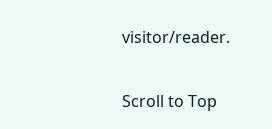visitor/reader.

Scroll to Top